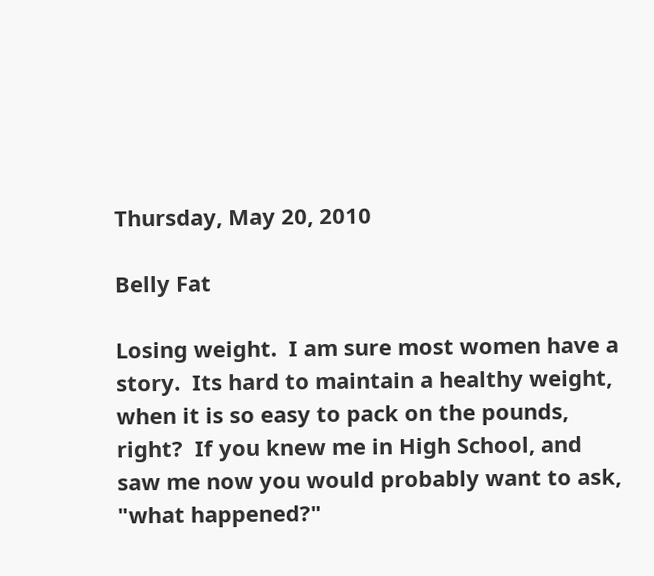Thursday, May 20, 2010

Belly Fat

Losing weight.  I am sure most women have a story.  Its hard to maintain a healthy weight, when it is so easy to pack on the pounds, right?  If you knew me in High School, and saw me now you would probably want to ask, "what happened?"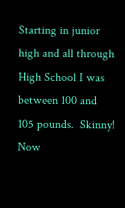Starting in junior high and all through High School I was between 100 and 105 pounds.  Skinny!  Now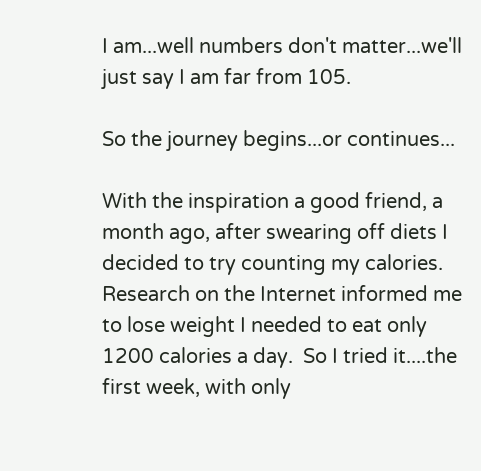I am...well numbers don't matter...we'll just say I am far from 105.

So the journey begins...or continues...

With the inspiration a good friend, a month ago, after swearing off diets I decided to try counting my calories.  Research on the Internet informed me to lose weight I needed to eat only 1200 calories a day.  So I tried it....the first week, with only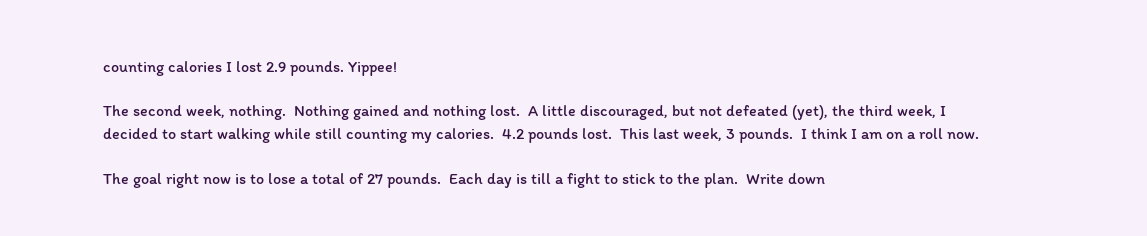counting calories I lost 2.9 pounds. Yippee!

The second week, nothing.  Nothing gained and nothing lost.  A little discouraged, but not defeated (yet), the third week, I decided to start walking while still counting my calories.  4.2 pounds lost.  This last week, 3 pounds.  I think I am on a roll now.

The goal right now is to lose a total of 27 pounds.  Each day is till a fight to stick to the plan.  Write down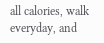all calories, walk everyday, and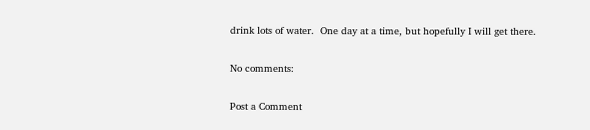drink lots of water.  One day at a time, but hopefully I will get there.

No comments:

Post a Comment